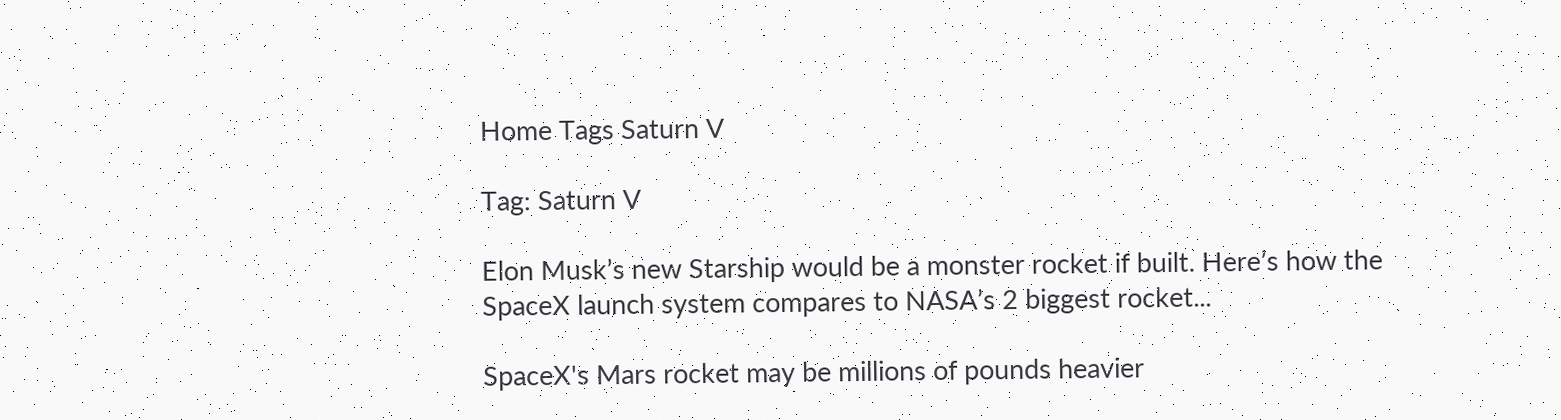Home Tags Saturn V

Tag: Saturn V

Elon Musk’s new Starship would be a monster rocket if built. Here’s how the SpaceX launch system compares to NASA’s 2 biggest rocket...

SpaceX's Mars rocket may be millions of pounds heavier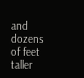and dozens of feet taller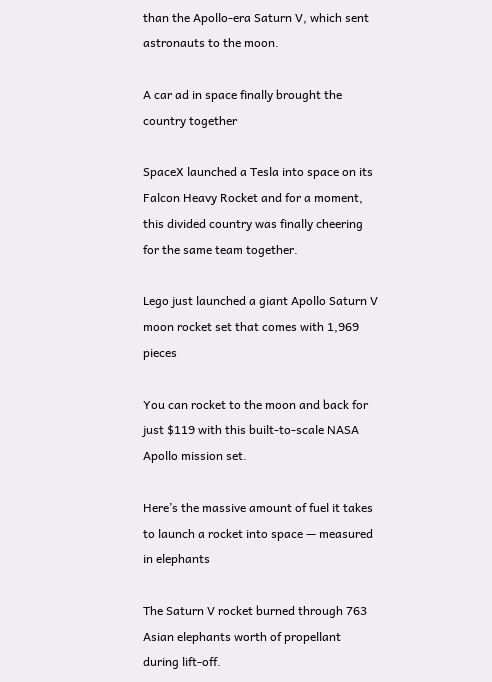than the Apollo-era Saturn V, which sent astronauts to the moon.

A car ad in space finally brought the country together

SpaceX launched a Tesla into space on its Falcon Heavy Rocket and for a moment, this divided country was finally cheering for the same team together.

Lego just launched a giant Apollo Saturn V moon rocket set that comes with 1,969 pieces

You can rocket to the moon and back for just $119 with this built-to-scale NASA Apollo mission set.

Here’s the massive amount of fuel it takes to launch a rocket into space — measured in elephants

The Saturn V rocket burned through 763 Asian elephants worth of propellant during lift-off.